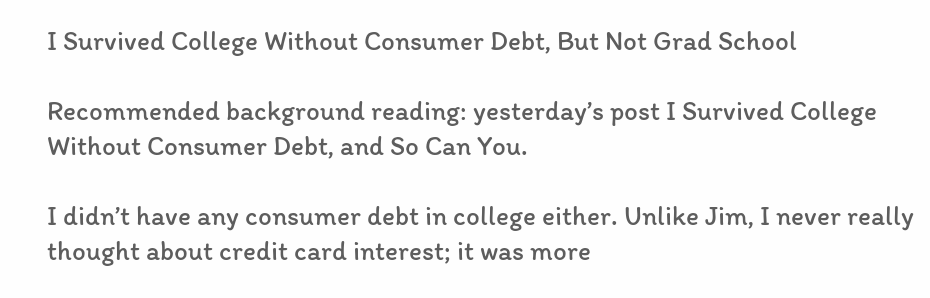I Survived College Without Consumer Debt, But Not Grad School

Recommended background reading: yesterday’s post I Survived College Without Consumer Debt, and So Can You.

I didn’t have any consumer debt in college either. Unlike Jim, I never really thought about credit card interest; it was more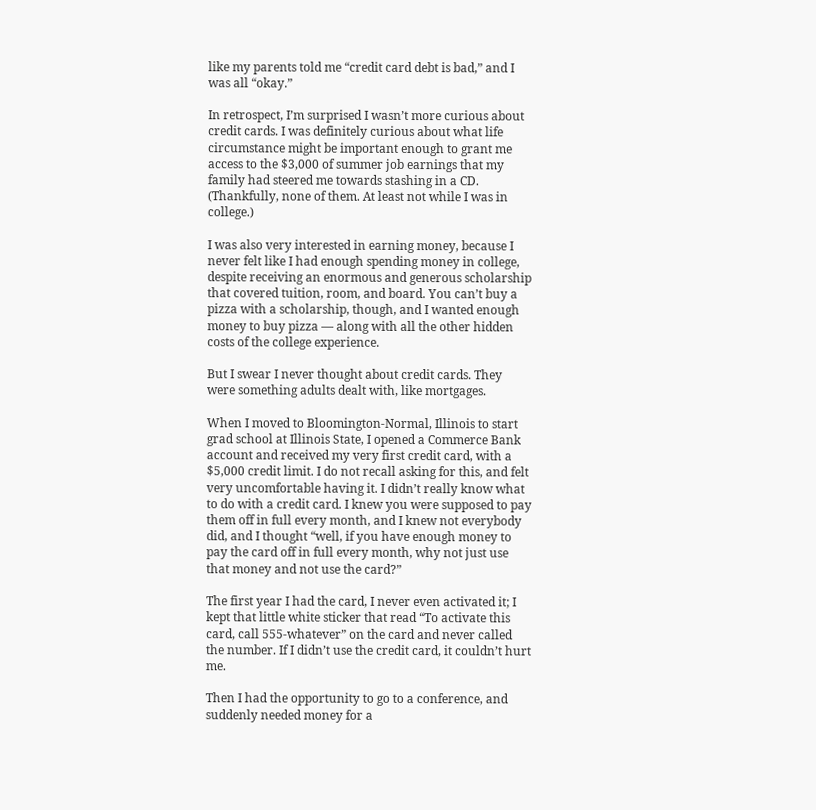like my parents told me “credit card debt is bad,” and I was all “okay.”

In retrospect, I’m surprised I wasn’t more curious about credit cards. I was definitely curious about what life circumstance might be important enough to grant me access to the $3,000 of summer job earnings that my family had steered me towards stashing in a CD. (Thankfully, none of them. At least not while I was in college.)

I was also very interested in earning money, because I never felt like I had enough spending money in college, despite receiving an enormous and generous scholarship that covered tuition, room, and board. You can’t buy a pizza with a scholarship, though, and I wanted enough money to buy pizza — along with all the other hidden costs of the college experience.

But I swear I never thought about credit cards. They were something adults dealt with, like mortgages.

When I moved to Bloomington-Normal, Illinois to start grad school at Illinois State, I opened a Commerce Bank account and received my very first credit card, with a $5,000 credit limit. I do not recall asking for this, and felt very uncomfortable having it. I didn’t really know what to do with a credit card. I knew you were supposed to pay them off in full every month, and I knew not everybody did, and I thought “well, if you have enough money to pay the card off in full every month, why not just use that money and not use the card?”

The first year I had the card, I never even activated it; I kept that little white sticker that read “To activate this card, call 555-whatever” on the card and never called the number. If I didn’t use the credit card, it couldn’t hurt me.

Then I had the opportunity to go to a conference, and suddenly needed money for a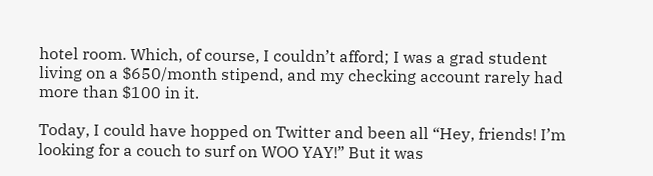hotel room. Which, of course, I couldn’t afford; I was a grad student living on a $650/month stipend, and my checking account rarely had more than $100 in it.

Today, I could have hopped on Twitter and been all “Hey, friends! I’m looking for a couch to surf on WOO YAY!” But it was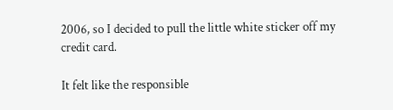2006, so I decided to pull the little white sticker off my credit card.

It felt like the responsible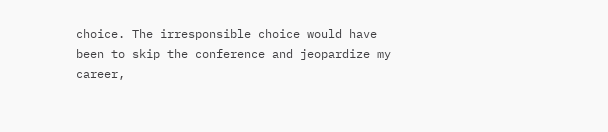choice. The irresponsible choice would have been to skip the conference and jeopardize my career,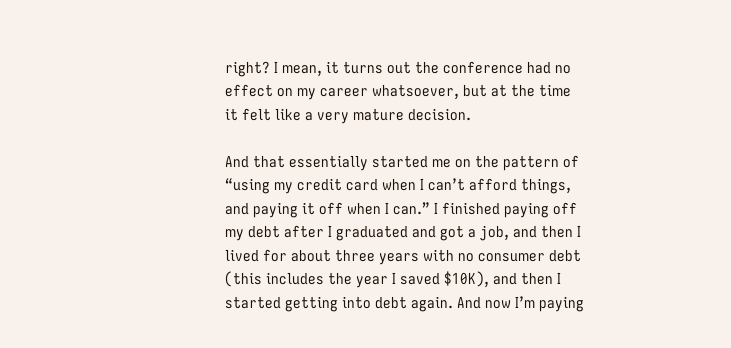right? I mean, it turns out the conference had no effect on my career whatsoever, but at the time it felt like a very mature decision.

And that essentially started me on the pattern of “using my credit card when I can’t afford things, and paying it off when I can.” I finished paying off my debt after I graduated and got a job, and then I lived for about three years with no consumer debt (this includes the year I saved $10K), and then I started getting into debt again. And now I’m paying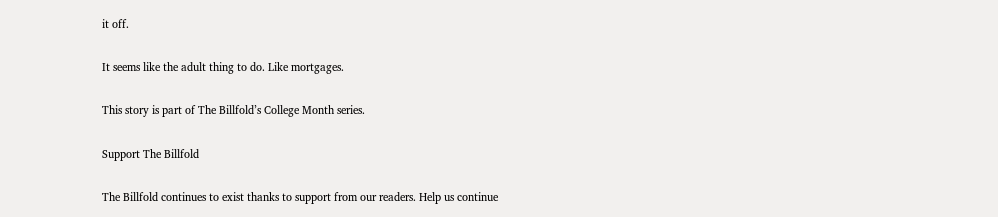it off.

It seems like the adult thing to do. Like mortgages.

This story is part of The Billfold’s College Month series.

Support The Billfold

The Billfold continues to exist thanks to support from our readers. Help us continue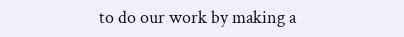to do our work by making a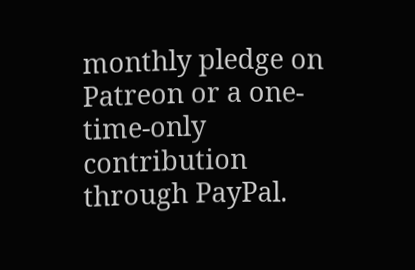monthly pledge on Patreon or a one-time-only contribution through PayPal.